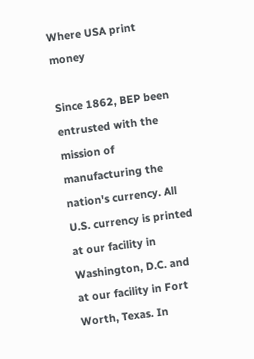Where USA print money

Since 1862, BEP been entrusted with the mission of manufacturing the nation's currency. All U.S. currency is printed at our facility in Washington, D.C. and at our facility in Fort Worth, Texas. In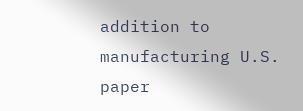addition to manufacturing U.S. paper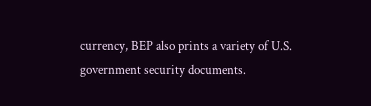currency, BEP also prints a variety of U.S. government security documents.